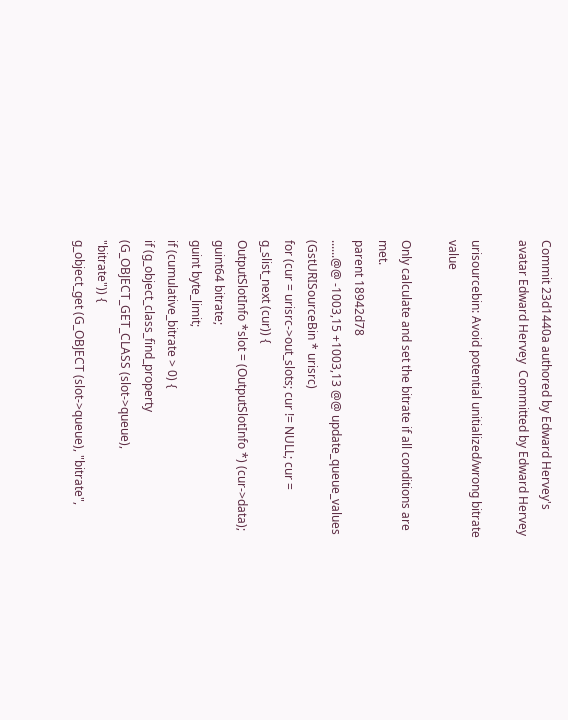Commit 23d1440a authored by Edward Hervey's avatar Edward Hervey  Committed by Edward Hervey

urisourcebin: Avoid potential unitialized/wrong bitrate value

Only calculate and set the bitrate if all conditions are met.
parent 18942d78
......@@ -1003,15 +1003,13 @@ update_queue_values (GstURISourceBin * urisrc)
for (cur = urisrc->out_slots; cur != NULL; cur = g_slist_next (cur)) {
OutputSlotInfo *slot = (OutputSlotInfo *) (cur->data);
guint64 bitrate;
guint byte_limit;
if (cumulative_bitrate > 0) {
if (g_object_class_find_property (G_OBJECT_GET_CLASS (slot->queue),
"bitrate")) {
g_object_get (G_OBJECT (slot->queue), "bitrate",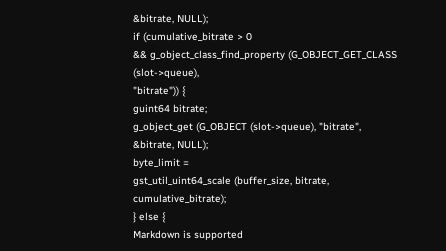&bitrate, NULL);
if (cumulative_bitrate > 0
&& g_object_class_find_property (G_OBJECT_GET_CLASS (slot->queue),
"bitrate")) {
guint64 bitrate;
g_object_get (G_OBJECT (slot->queue), "bitrate", &bitrate, NULL);
byte_limit =
gst_util_uint64_scale (buffer_size, bitrate, cumulative_bitrate);
} else {
Markdown is supported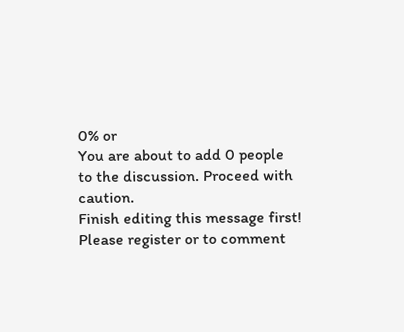0% or
You are about to add 0 people to the discussion. Proceed with caution.
Finish editing this message first!
Please register or to comment